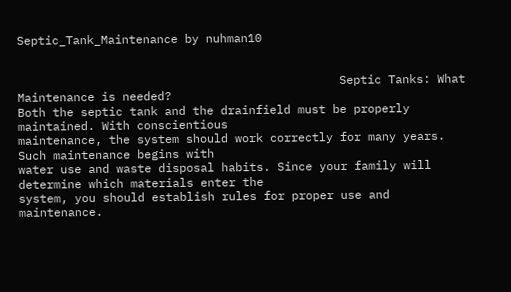Septic_Tank_Maintenance by nuhman10


                                              Septic Tanks: What Maintenance is needed?
Both the septic tank and the drainfield must be properly maintained. With conscientious
maintenance, the system should work correctly for many years. Such maintenance begins with
water use and waste disposal habits. Since your family will determine which materials enter the
system, you should establish rules for proper use and maintenance.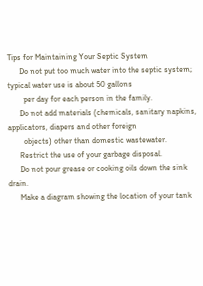Tips for Maintaining Your Septic System
      Do not put too much water into the septic system; typical water use is about 50 gallons
        per day for each person in the family.
      Do not add materials (chemicals, sanitary napkins, applicators, diapers and other foreign
        objects) other than domestic wastewater.
      Restrict the use of your garbage disposal.
      Do not pour grease or cooking oils down the sink drain.
      Make a diagram showing the location of your tank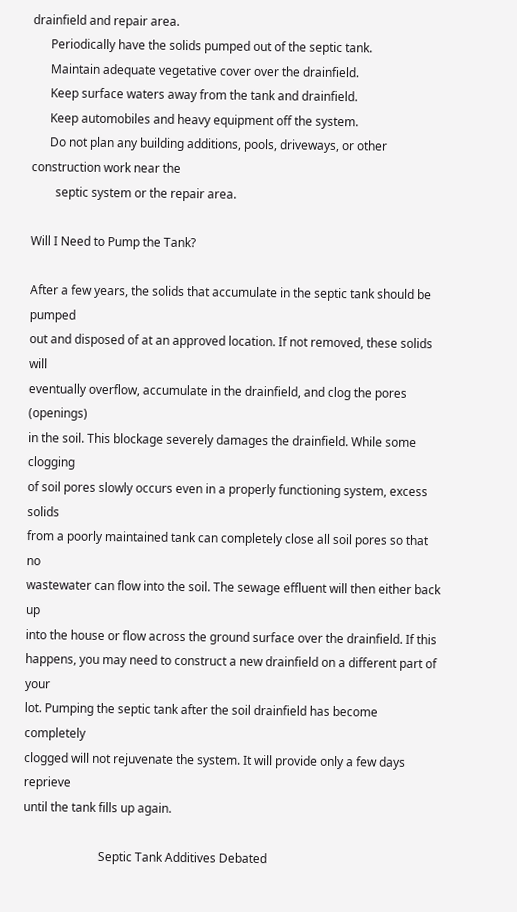drainfield and repair area.
      Periodically have the solids pumped out of the septic tank.
      Maintain adequate vegetative cover over the drainfield.
      Keep surface waters away from the tank and drainfield.
      Keep automobiles and heavy equipment off the system.
      Do not plan any building additions, pools, driveways, or other construction work near the
        septic system or the repair area.

Will I Need to Pump the Tank?

After a few years, the solids that accumulate in the septic tank should be pumped
out and disposed of at an approved location. If not removed, these solids will
eventually overflow, accumulate in the drainfield, and clog the pores (openings)
in the soil. This blockage severely damages the drainfield. While some clogging
of soil pores slowly occurs even in a properly functioning system, excess solids
from a poorly maintained tank can completely close all soil pores so that no
wastewater can flow into the soil. The sewage effluent will then either back up
into the house or flow across the ground surface over the drainfield. If this
happens, you may need to construct a new drainfield on a different part of your
lot. Pumping the septic tank after the soil drainfield has become completely
clogged will not rejuvenate the system. It will provide only a few days reprieve
until the tank fills up again.

                         Septic Tank Additives Debated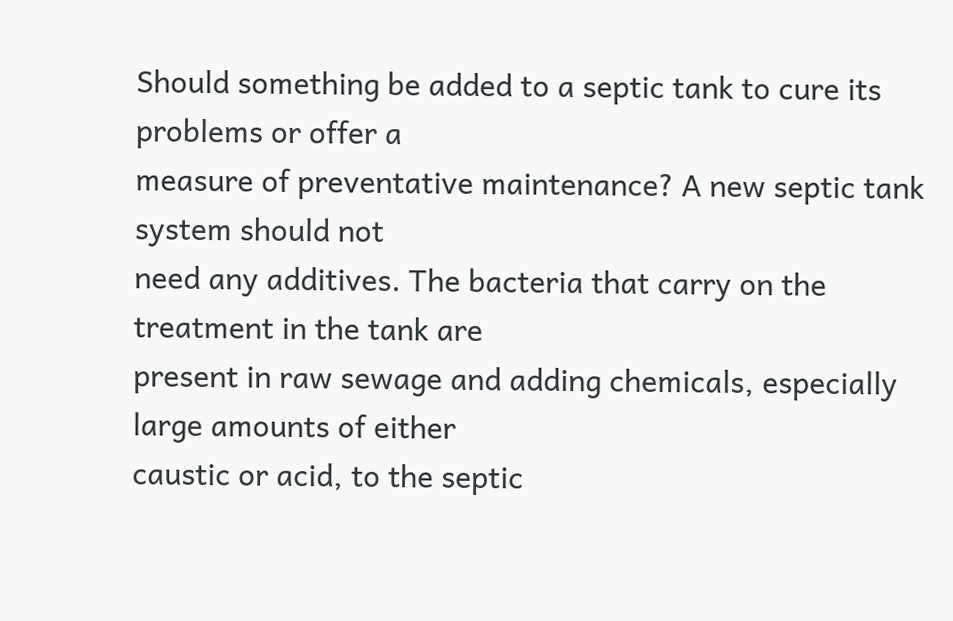Should something be added to a septic tank to cure its problems or offer a
measure of preventative maintenance? A new septic tank system should not
need any additives. The bacteria that carry on the treatment in the tank are
present in raw sewage and adding chemicals, especially large amounts of either
caustic or acid, to the septic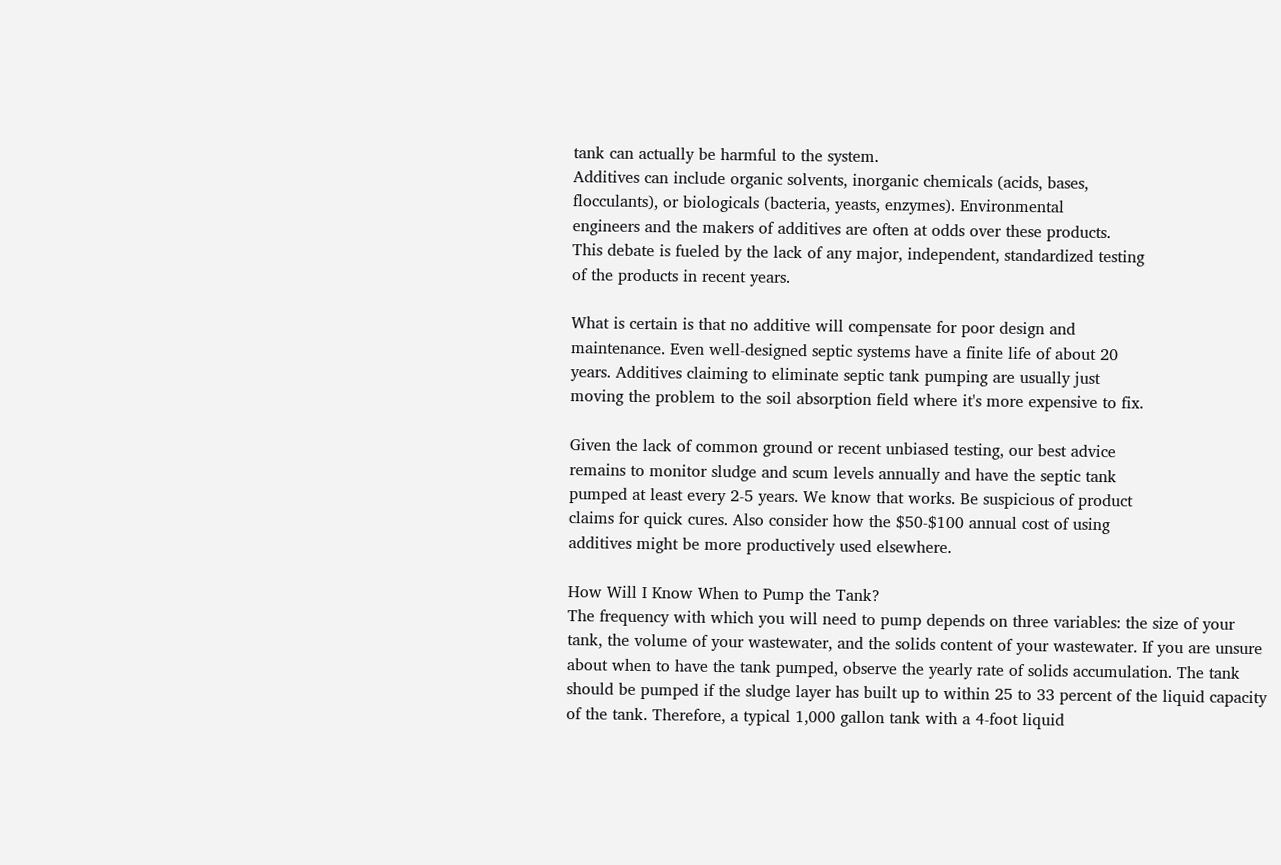tank can actually be harmful to the system.
Additives can include organic solvents, inorganic chemicals (acids, bases,
flocculants), or biologicals (bacteria, yeasts, enzymes). Environmental
engineers and the makers of additives are often at odds over these products.
This debate is fueled by the lack of any major, independent, standardized testing
of the products in recent years.

What is certain is that no additive will compensate for poor design and
maintenance. Even well-designed septic systems have a finite life of about 20
years. Additives claiming to eliminate septic tank pumping are usually just
moving the problem to the soil absorption field where it's more expensive to fix.

Given the lack of common ground or recent unbiased testing, our best advice
remains to monitor sludge and scum levels annually and have the septic tank
pumped at least every 2-5 years. We know that works. Be suspicious of product
claims for quick cures. Also consider how the $50-$100 annual cost of using
additives might be more productively used elsewhere.

How Will I Know When to Pump the Tank?
The frequency with which you will need to pump depends on three variables: the size of your
tank, the volume of your wastewater, and the solids content of your wastewater. If you are unsure
about when to have the tank pumped, observe the yearly rate of solids accumulation. The tank
should be pumped if the sludge layer has built up to within 25 to 33 percent of the liquid capacity
of the tank. Therefore, a typical 1,000 gallon tank with a 4-foot liquid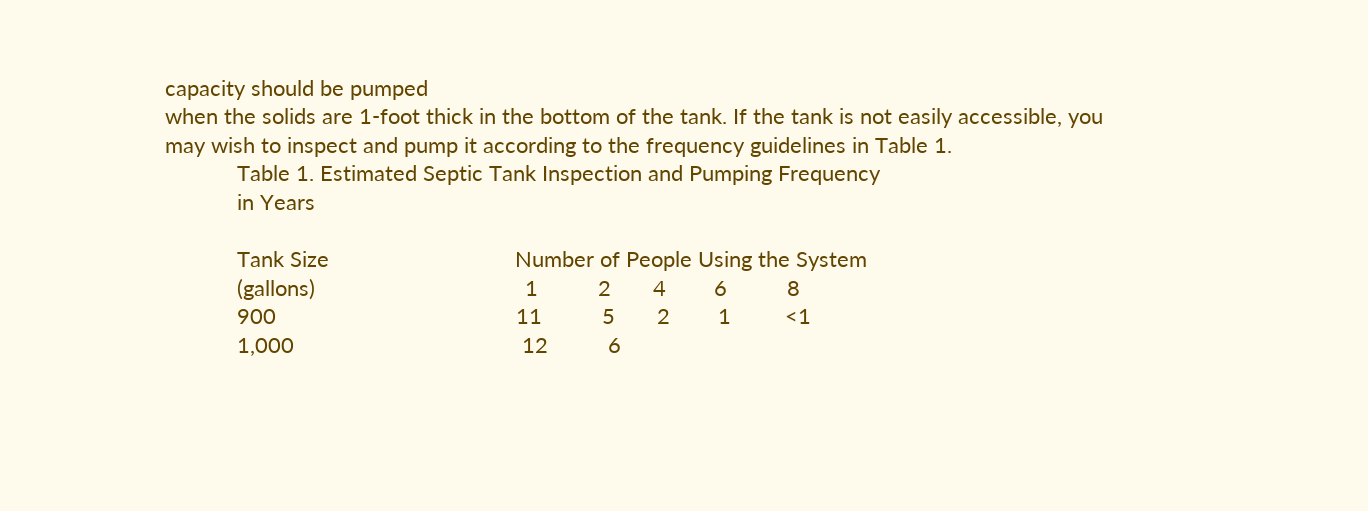capacity should be pumped
when the solids are 1-foot thick in the bottom of the tank. If the tank is not easily accessible, you
may wish to inspect and pump it according to the frequency guidelines in Table 1.
            Table 1. Estimated Septic Tank Inspection and Pumping Frequency
            in Years

            Tank Size                               Number of People Using the System
            (gallons)                                   1          2       4        6          8
            900                                        11          5       2        1         <1
            1,000                                      12          6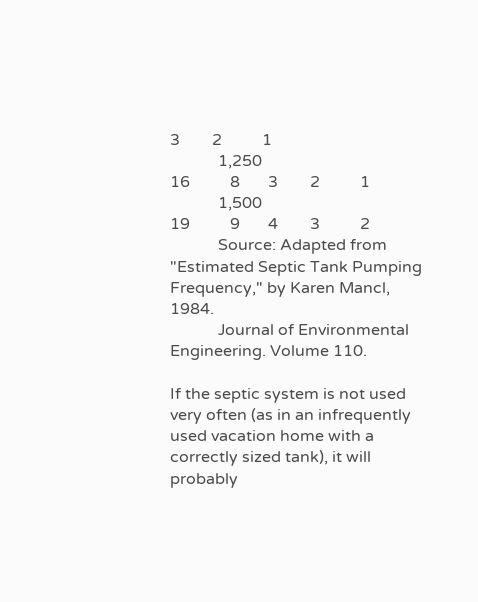3        2          1
            1,250                                      16          8       3        2          1
            1,500                                      19          9       4        3          2
            Source: Adapted from "Estimated Septic Tank Pumping Frequency," by Karen Mancl, 1984.
            Journal of Environmental Engineering. Volume 110.

If the septic system is not used very often (as in an infrequently used vacation home with a
correctly sized tank), it will probably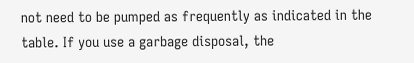not need to be pumped as frequently as indicated in the
table. If you use a garbage disposal, the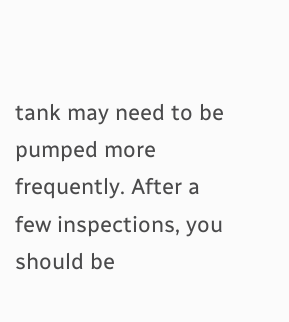tank may need to be pumped more frequently. After a
few inspections, you should be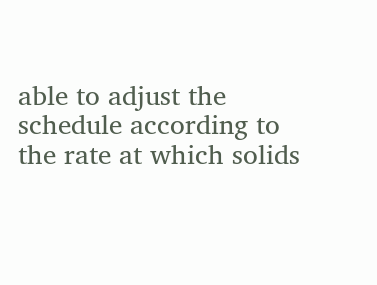able to adjust the schedule according to the rate at which solids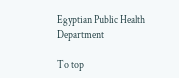Egyptian Public Health Department

To top